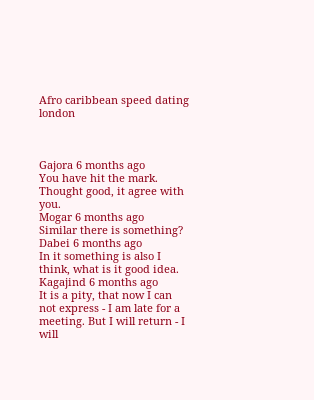Afro caribbean speed dating london



Gajora 6 months ago
You have hit the mark. Thought good, it agree with you.
Mogar 6 months ago
Similar there is something?
Dabei 6 months ago
In it something is also I think, what is it good idea.
Kagajind 6 months ago
It is a pity, that now I can not express - I am late for a meeting. But I will return - I will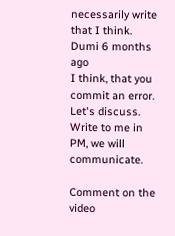necessarily write that I think.
Dumi 6 months ago
I think, that you commit an error. Let's discuss. Write to me in PM, we will communicate.

Comment on the video